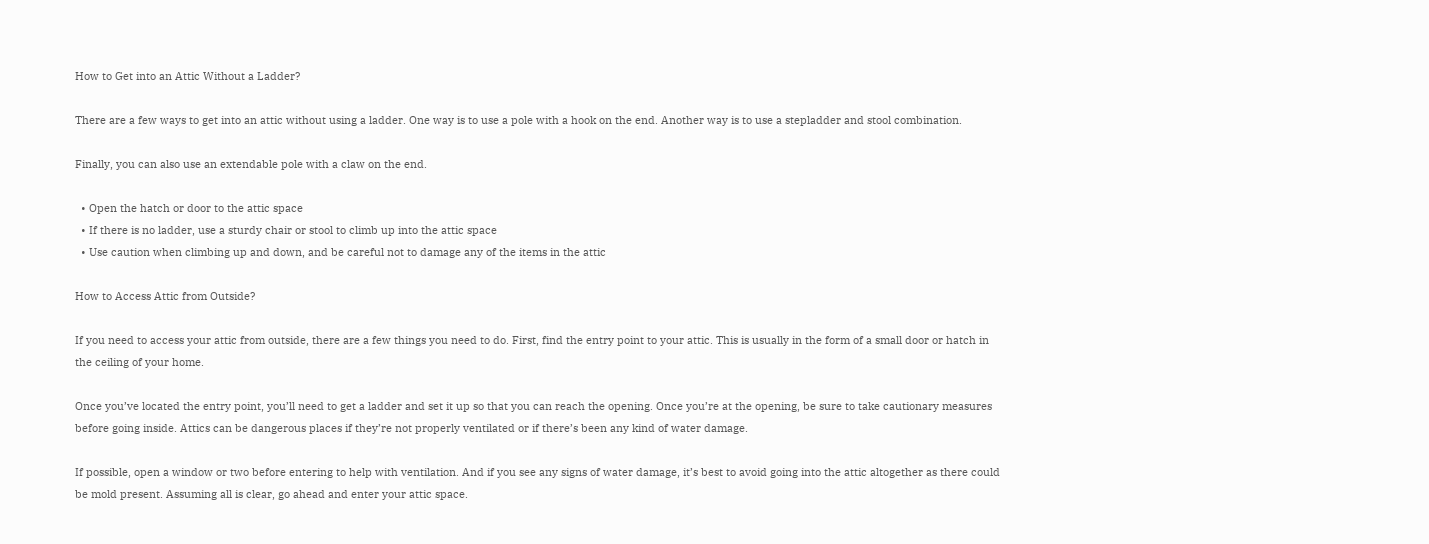How to Get into an Attic Without a Ladder?

There are a few ways to get into an attic without using a ladder. One way is to use a pole with a hook on the end. Another way is to use a stepladder and stool combination.

Finally, you can also use an extendable pole with a claw on the end.

  • Open the hatch or door to the attic space
  • If there is no ladder, use a sturdy chair or stool to climb up into the attic space
  • Use caution when climbing up and down, and be careful not to damage any of the items in the attic

How to Access Attic from Outside?

If you need to access your attic from outside, there are a few things you need to do. First, find the entry point to your attic. This is usually in the form of a small door or hatch in the ceiling of your home.

Once you’ve located the entry point, you’ll need to get a ladder and set it up so that you can reach the opening. Once you’re at the opening, be sure to take cautionary measures before going inside. Attics can be dangerous places if they’re not properly ventilated or if there’s been any kind of water damage.

If possible, open a window or two before entering to help with ventilation. And if you see any signs of water damage, it’s best to avoid going into the attic altogether as there could be mold present. Assuming all is clear, go ahead and enter your attic space.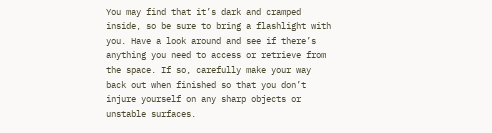You may find that it’s dark and cramped inside, so be sure to bring a flashlight with you. Have a look around and see if there’s anything you need to access or retrieve from the space. If so, carefully make your way back out when finished so that you don’t injure yourself on any sharp objects or unstable surfaces.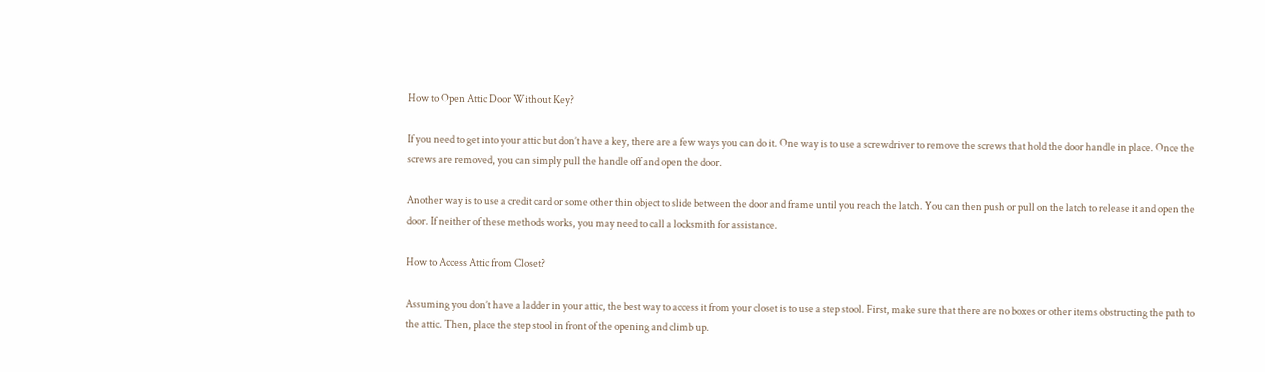How to Open Attic Door Without Key?

If you need to get into your attic but don’t have a key, there are a few ways you can do it. One way is to use a screwdriver to remove the screws that hold the door handle in place. Once the screws are removed, you can simply pull the handle off and open the door.

Another way is to use a credit card or some other thin object to slide between the door and frame until you reach the latch. You can then push or pull on the latch to release it and open the door. If neither of these methods works, you may need to call a locksmith for assistance.

How to Access Attic from Closet?

Assuming you don’t have a ladder in your attic, the best way to access it from your closet is to use a step stool. First, make sure that there are no boxes or other items obstructing the path to the attic. Then, place the step stool in front of the opening and climb up.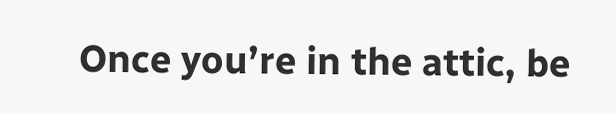Once you’re in the attic, be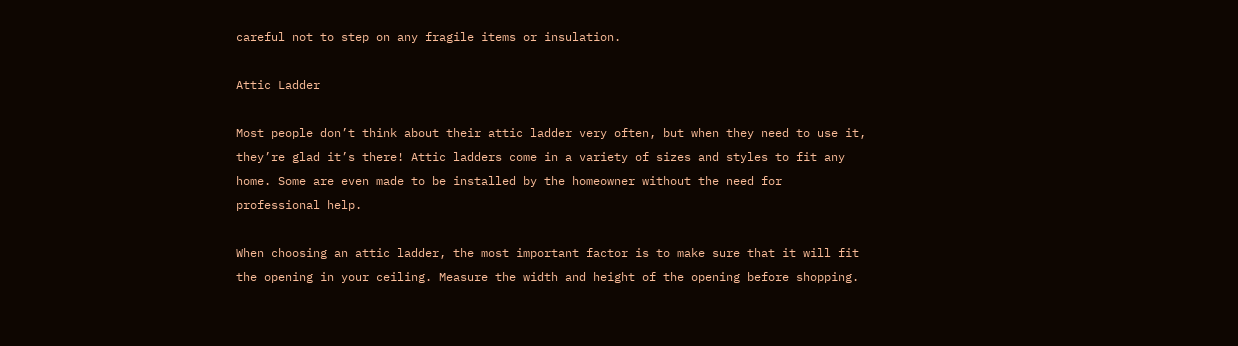careful not to step on any fragile items or insulation.

Attic Ladder

Most people don’t think about their attic ladder very often, but when they need to use it, they’re glad it’s there! Attic ladders come in a variety of sizes and styles to fit any home. Some are even made to be installed by the homeowner without the need for professional help.

When choosing an attic ladder, the most important factor is to make sure that it will fit the opening in your ceiling. Measure the width and height of the opening before shopping.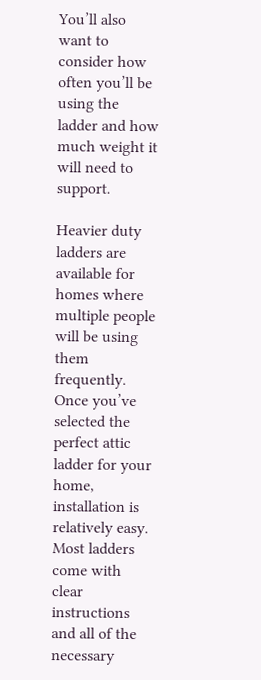You’ll also want to consider how often you’ll be using the ladder and how much weight it will need to support.

Heavier duty ladders are available for homes where multiple people will be using them frequently. Once you’ve selected the perfect attic ladder for your home, installation is relatively easy. Most ladders come with clear instructions and all of the necessary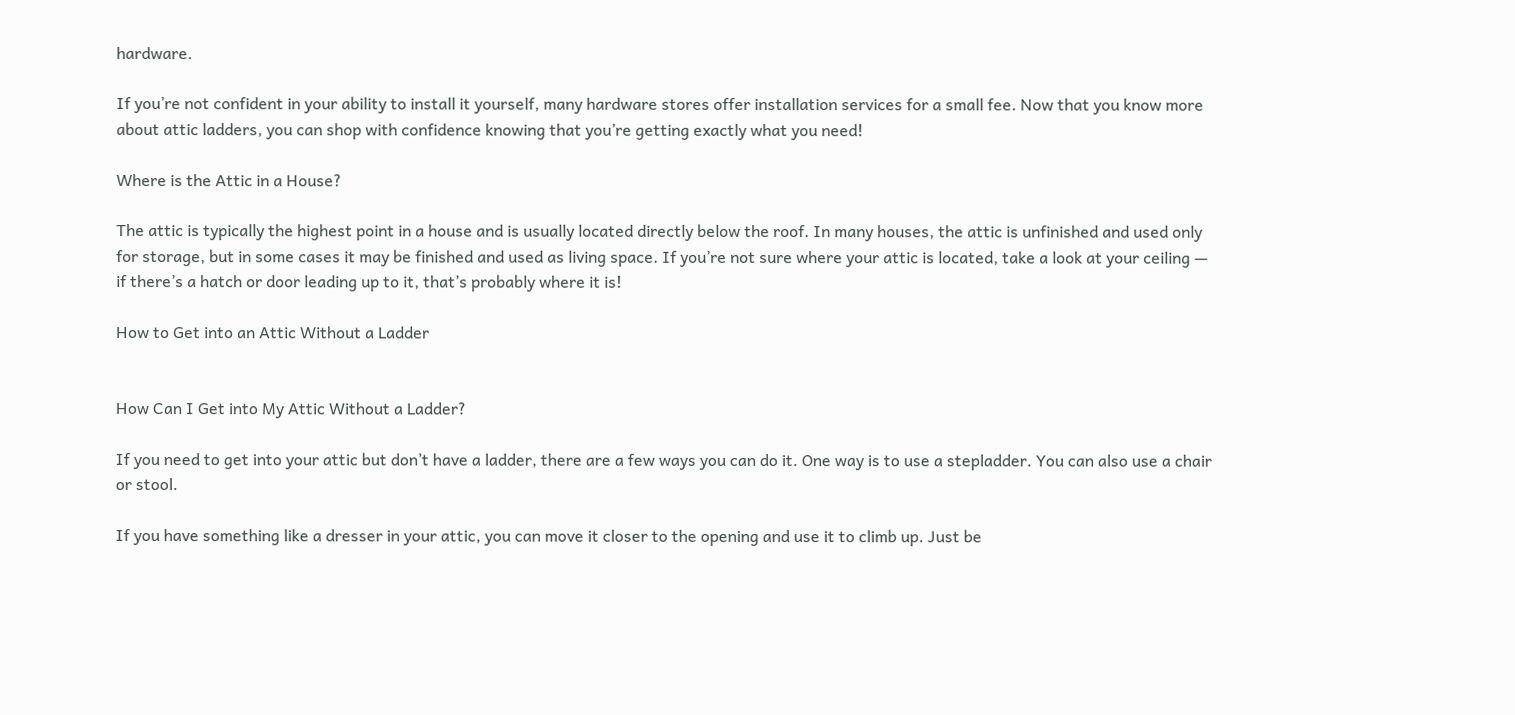hardware.

If you’re not confident in your ability to install it yourself, many hardware stores offer installation services for a small fee. Now that you know more about attic ladders, you can shop with confidence knowing that you’re getting exactly what you need!

Where is the Attic in a House?

The attic is typically the highest point in a house and is usually located directly below the roof. In many houses, the attic is unfinished and used only for storage, but in some cases it may be finished and used as living space. If you’re not sure where your attic is located, take a look at your ceiling — if there’s a hatch or door leading up to it, that’s probably where it is!

How to Get into an Attic Without a Ladder


How Can I Get into My Attic Without a Ladder?

If you need to get into your attic but don’t have a ladder, there are a few ways you can do it. One way is to use a stepladder. You can also use a chair or stool.

If you have something like a dresser in your attic, you can move it closer to the opening and use it to climb up. Just be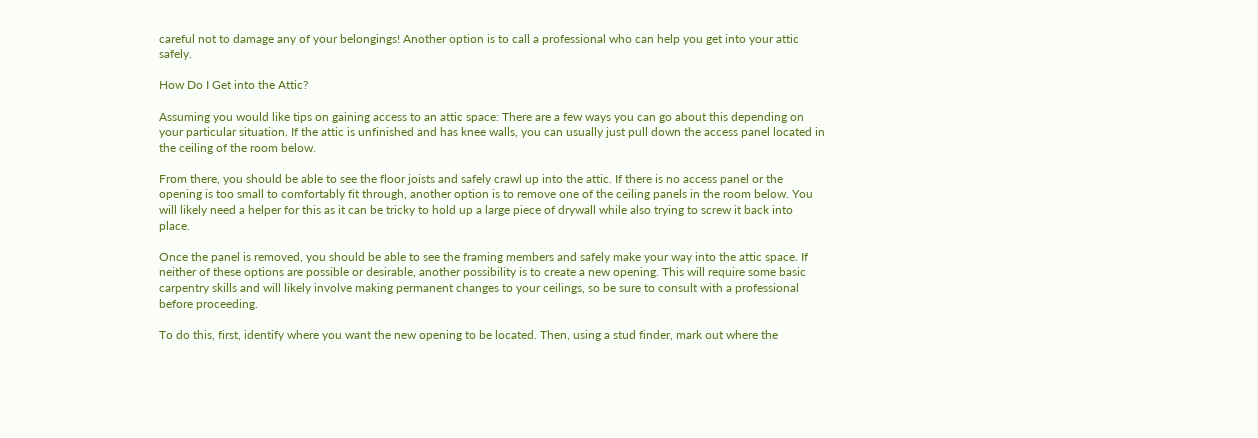careful not to damage any of your belongings! Another option is to call a professional who can help you get into your attic safely.

How Do I Get into the Attic?

Assuming you would like tips on gaining access to an attic space: There are a few ways you can go about this depending on your particular situation. If the attic is unfinished and has knee walls, you can usually just pull down the access panel located in the ceiling of the room below.

From there, you should be able to see the floor joists and safely crawl up into the attic. If there is no access panel or the opening is too small to comfortably fit through, another option is to remove one of the ceiling panels in the room below. You will likely need a helper for this as it can be tricky to hold up a large piece of drywall while also trying to screw it back into place.

Once the panel is removed, you should be able to see the framing members and safely make your way into the attic space. If neither of these options are possible or desirable, another possibility is to create a new opening. This will require some basic carpentry skills and will likely involve making permanent changes to your ceilings, so be sure to consult with a professional before proceeding.

To do this, first, identify where you want the new opening to be located. Then, using a stud finder, mark out where the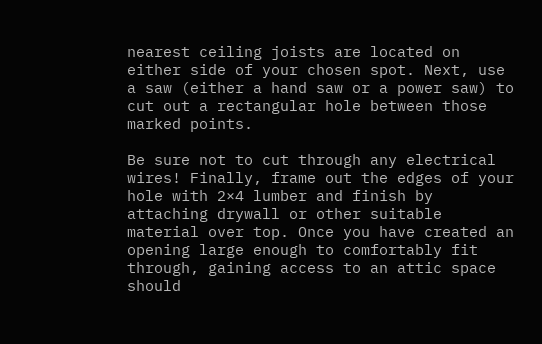nearest ceiling joists are located on either side of your chosen spot. Next, use a saw (either a hand saw or a power saw) to cut out a rectangular hole between those marked points.

Be sure not to cut through any electrical wires! Finally, frame out the edges of your hole with 2×4 lumber and finish by attaching drywall or other suitable material over top. Once you have created an opening large enough to comfortably fit through, gaining access to an attic space should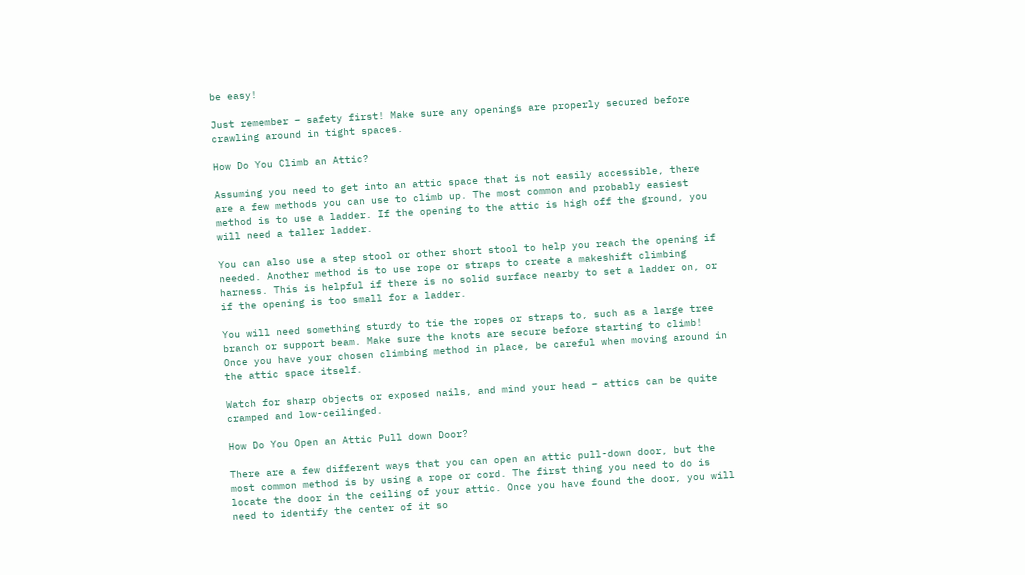be easy!

Just remember – safety first! Make sure any openings are properly secured before crawling around in tight spaces.

How Do You Climb an Attic?

Assuming you need to get into an attic space that is not easily accessible, there are a few methods you can use to climb up. The most common and probably easiest method is to use a ladder. If the opening to the attic is high off the ground, you will need a taller ladder.

You can also use a step stool or other short stool to help you reach the opening if needed. Another method is to use rope or straps to create a makeshift climbing harness. This is helpful if there is no solid surface nearby to set a ladder on, or if the opening is too small for a ladder.

You will need something sturdy to tie the ropes or straps to, such as a large tree branch or support beam. Make sure the knots are secure before starting to climb! Once you have your chosen climbing method in place, be careful when moving around in the attic space itself.

Watch for sharp objects or exposed nails, and mind your head – attics can be quite cramped and low-ceilinged.

How Do You Open an Attic Pull down Door?

There are a few different ways that you can open an attic pull-down door, but the most common method is by using a rope or cord. The first thing you need to do is locate the door in the ceiling of your attic. Once you have found the door, you will need to identify the center of it so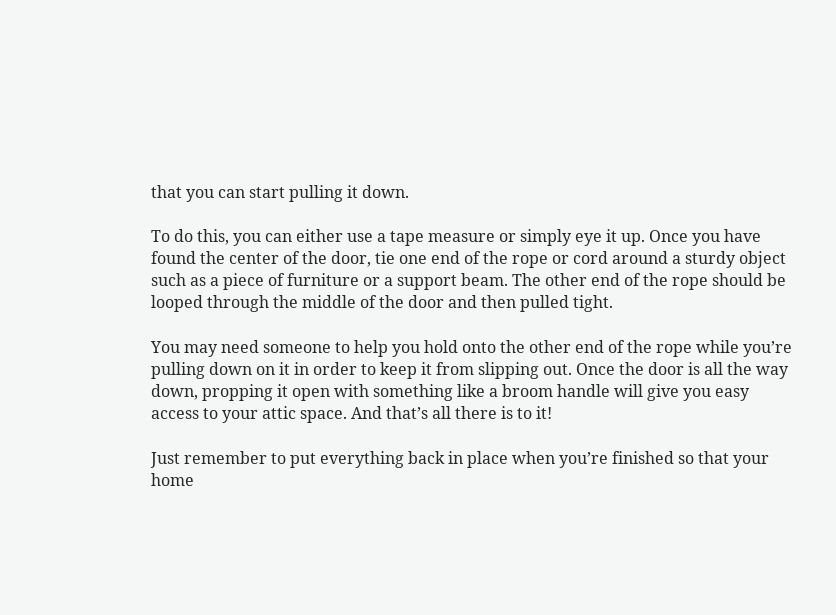that you can start pulling it down.

To do this, you can either use a tape measure or simply eye it up. Once you have found the center of the door, tie one end of the rope or cord around a sturdy object such as a piece of furniture or a support beam. The other end of the rope should be looped through the middle of the door and then pulled tight.

You may need someone to help you hold onto the other end of the rope while you’re pulling down on it in order to keep it from slipping out. Once the door is all the way down, propping it open with something like a broom handle will give you easy access to your attic space. And that’s all there is to it!

Just remember to put everything back in place when you’re finished so that your home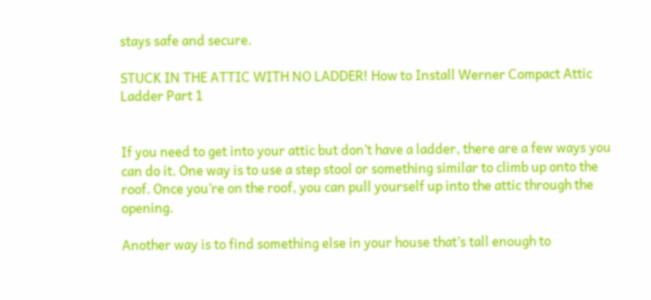stays safe and secure.

STUCK IN THE ATTIC WITH NO LADDER! How to Install Werner Compact Attic Ladder Part 1


If you need to get into your attic but don’t have a ladder, there are a few ways you can do it. One way is to use a step stool or something similar to climb up onto the roof. Once you’re on the roof, you can pull yourself up into the attic through the opening.

Another way is to find something else in your house that’s tall enough to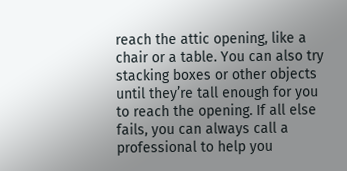reach the attic opening, like a chair or a table. You can also try stacking boxes or other objects until they’re tall enough for you to reach the opening. If all else fails, you can always call a professional to help you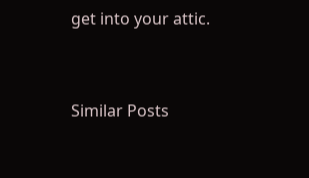get into your attic.


Similar Posts